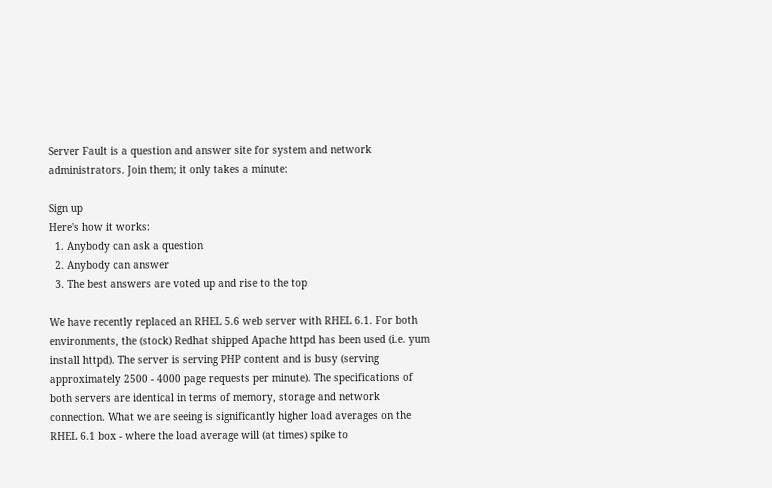Server Fault is a question and answer site for system and network administrators. Join them; it only takes a minute:

Sign up
Here's how it works:
  1. Anybody can ask a question
  2. Anybody can answer
  3. The best answers are voted up and rise to the top

We have recently replaced an RHEL 5.6 web server with RHEL 6.1. For both environments, the (stock) Redhat shipped Apache httpd has been used (i.e. yum install httpd). The server is serving PHP content and is busy (serving approximately 2500 - 4000 page requests per minute). The specifications of both servers are identical in terms of memory, storage and network connection. What we are seeing is significantly higher load averages on the RHEL 6.1 box - where the load average will (at times) spike to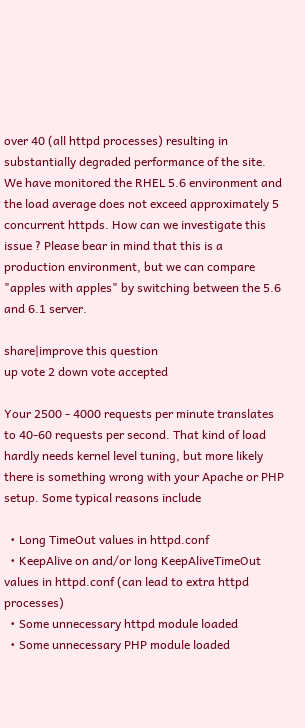over 40 (all httpd processes) resulting in substantially degraded performance of the site. We have monitored the RHEL 5.6 environment and the load average does not exceed approximately 5 concurrent httpds. How can we investigate this issue ? Please bear in mind that this is a production environment, but we can compare "apples with apples" by switching between the 5.6 and 6.1 server.

share|improve this question
up vote 2 down vote accepted

Your 2500 - 4000 requests per minute translates to 40-60 requests per second. That kind of load hardly needs kernel level tuning, but more likely there is something wrong with your Apache or PHP setup. Some typical reasons include

  • Long TimeOut values in httpd.conf
  • KeepAlive on and/or long KeepAliveTimeOut values in httpd.conf (can lead to extra httpd processes)
  • Some unnecessary httpd module loaded
  • Some unnecessary PHP module loaded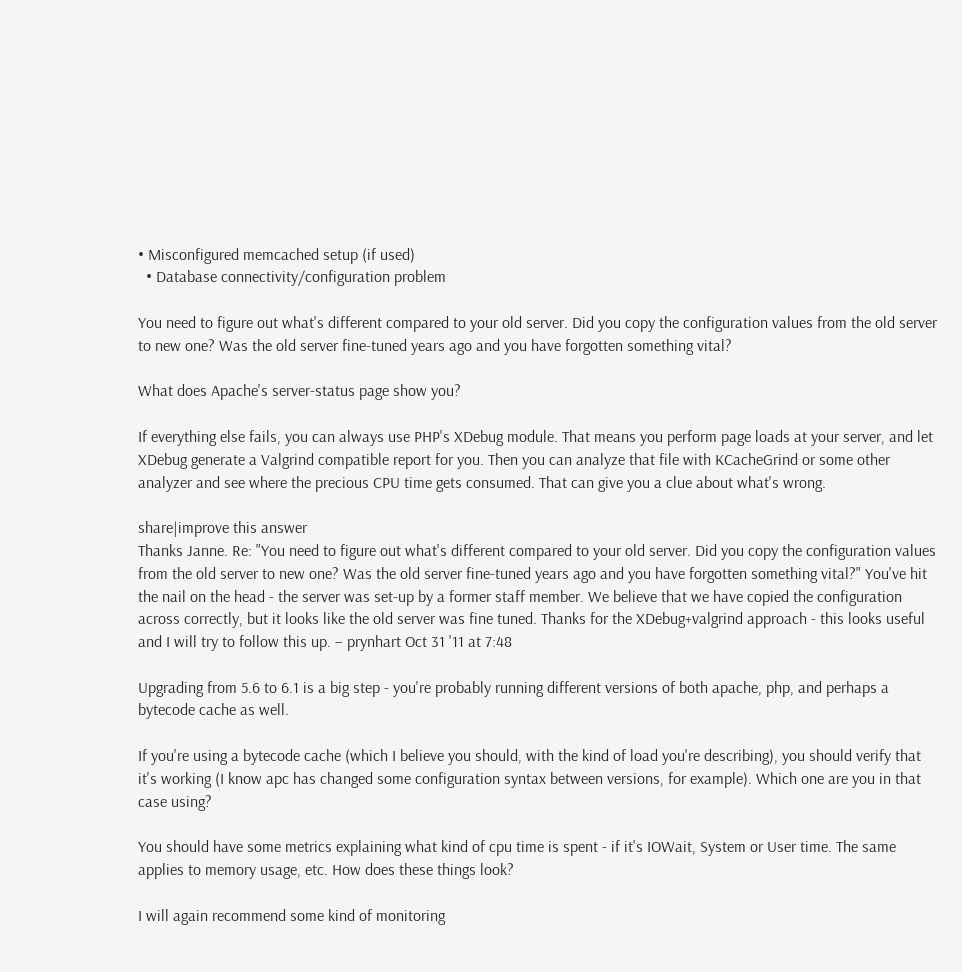• Misconfigured memcached setup (if used)
  • Database connectivity/configuration problem

You need to figure out what's different compared to your old server. Did you copy the configuration values from the old server to new one? Was the old server fine-tuned years ago and you have forgotten something vital?

What does Apache's server-status page show you?

If everything else fails, you can always use PHP's XDebug module. That means you perform page loads at your server, and let XDebug generate a Valgrind compatible report for you. Then you can analyze that file with KCacheGrind or some other analyzer and see where the precious CPU time gets consumed. That can give you a clue about what's wrong.

share|improve this answer
Thanks Janne. Re: "You need to figure out what's different compared to your old server. Did you copy the configuration values from the old server to new one? Was the old server fine-tuned years ago and you have forgotten something vital?" You've hit the nail on the head - the server was set-up by a former staff member. We believe that we have copied the configuration across correctly, but it looks like the old server was fine tuned. Thanks for the XDebug+valgrind approach - this looks useful and I will try to follow this up. – prynhart Oct 31 '11 at 7:48

Upgrading from 5.6 to 6.1 is a big step - you're probably running different versions of both apache, php, and perhaps a bytecode cache as well.

If you're using a bytecode cache (which I believe you should, with the kind of load you're describing), you should verify that it's working (I know apc has changed some configuration syntax between versions, for example). Which one are you in that case using?

You should have some metrics explaining what kind of cpu time is spent - if it's IOWait, System or User time. The same applies to memory usage, etc. How does these things look?

I will again recommend some kind of monitoring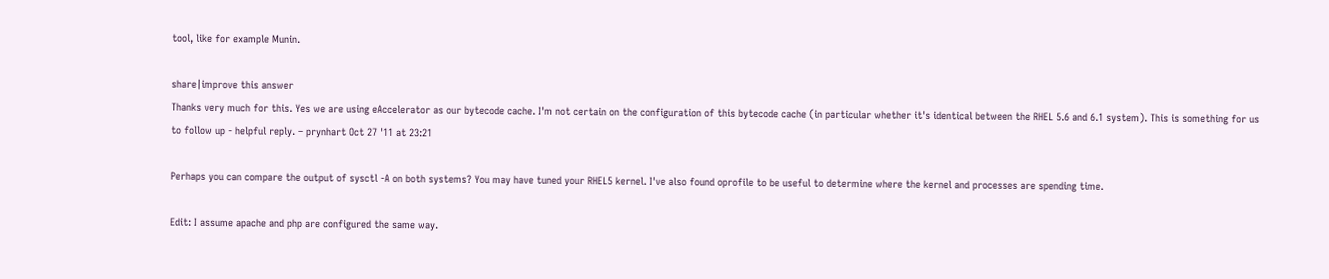tool, like for example Munin.

share|improve this answer
Thanks very much for this. Yes we are using eAccelerator as our bytecode cache. I'm not certain on the configuration of this bytecode cache (in particular whether it's identical between the RHEL 5.6 and 6.1 system). This is something for us to follow up - helpful reply. – prynhart Oct 27 '11 at 23:21

Perhaps you can compare the output of sysctl -A on both systems? You may have tuned your RHEL5 kernel. I've also found oprofile to be useful to determine where the kernel and processes are spending time.

Edit: I assume apache and php are configured the same way.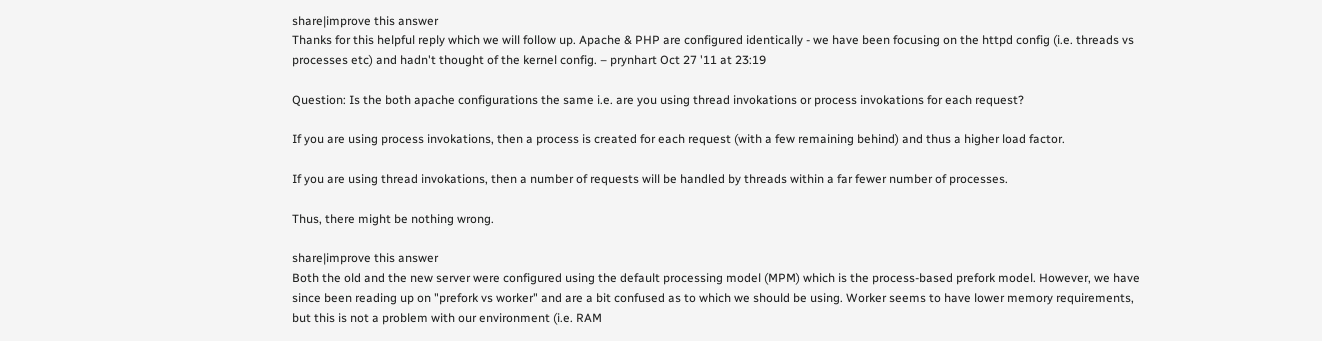share|improve this answer
Thanks for this helpful reply which we will follow up. Apache & PHP are configured identically - we have been focusing on the httpd config (i.e. threads vs processes etc) and hadn't thought of the kernel config. – prynhart Oct 27 '11 at 23:19

Question: Is the both apache configurations the same i.e. are you using thread invokations or process invokations for each request?

If you are using process invokations, then a process is created for each request (with a few remaining behind) and thus a higher load factor.

If you are using thread invokations, then a number of requests will be handled by threads within a far fewer number of processes.

Thus, there might be nothing wrong.

share|improve this answer
Both the old and the new server were configured using the default processing model (MPM) which is the process-based prefork model. However, we have since been reading up on "prefork vs worker" and are a bit confused as to which we should be using. Worker seems to have lower memory requirements, but this is not a problem with our environment (i.e. RAM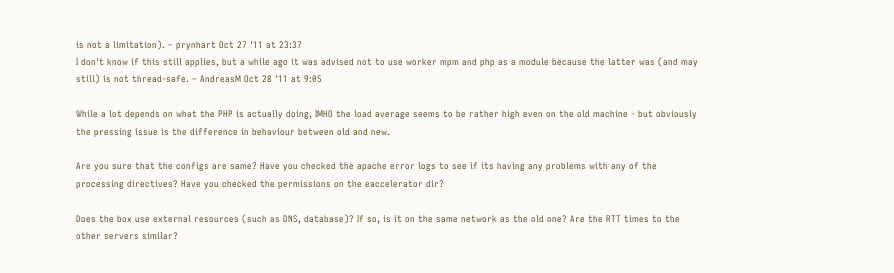is not a limitation). – prynhart Oct 27 '11 at 23:37
I don't know if this still applies, but a while ago it was advised not to use worker mpm and php as a module because the latter was (and may still) is not thread-safe. – AndreasM Oct 28 '11 at 9:05

While a lot depends on what the PHP is actually doing, IMHO the load average seems to be rather high even on the old machine - but obviously the pressing issue is the difference in behaviour between old and new.

Are you sure that the configs are same? Have you checked the apache error logs to see if its having any problems with any of the processing directives? Have you checked the permissions on the eaccelerator dir?

Does the box use external resources (such as DNS, database)? If so, is it on the same network as the old one? Are the RTT times to the other servers similar?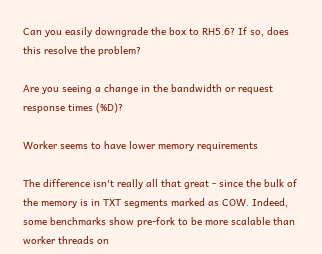Can you easily downgrade the box to RH5.6? If so, does this resolve the problem?

Are you seeing a change in the bandwidth or request response times (%D)?

Worker seems to have lower memory requirements

The difference isn't really all that great - since the bulk of the memory is in TXT segments marked as COW. Indeed, some benchmarks show pre-fork to be more scalable than worker threads on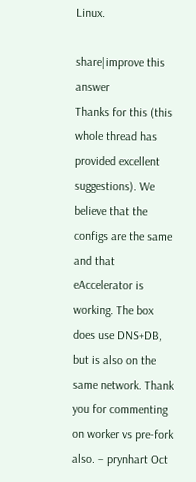Linux.

share|improve this answer
Thanks for this (this whole thread has provided excellent suggestions). We believe that the configs are the same and that eAccelerator is working. The box does use DNS+DB, but is also on the same network. Thank you for commenting on worker vs pre-fork also. – prynhart Oct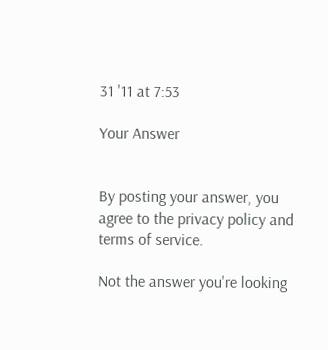31 '11 at 7:53

Your Answer


By posting your answer, you agree to the privacy policy and terms of service.

Not the answer you're looking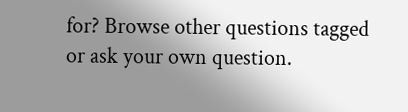for? Browse other questions tagged or ask your own question.